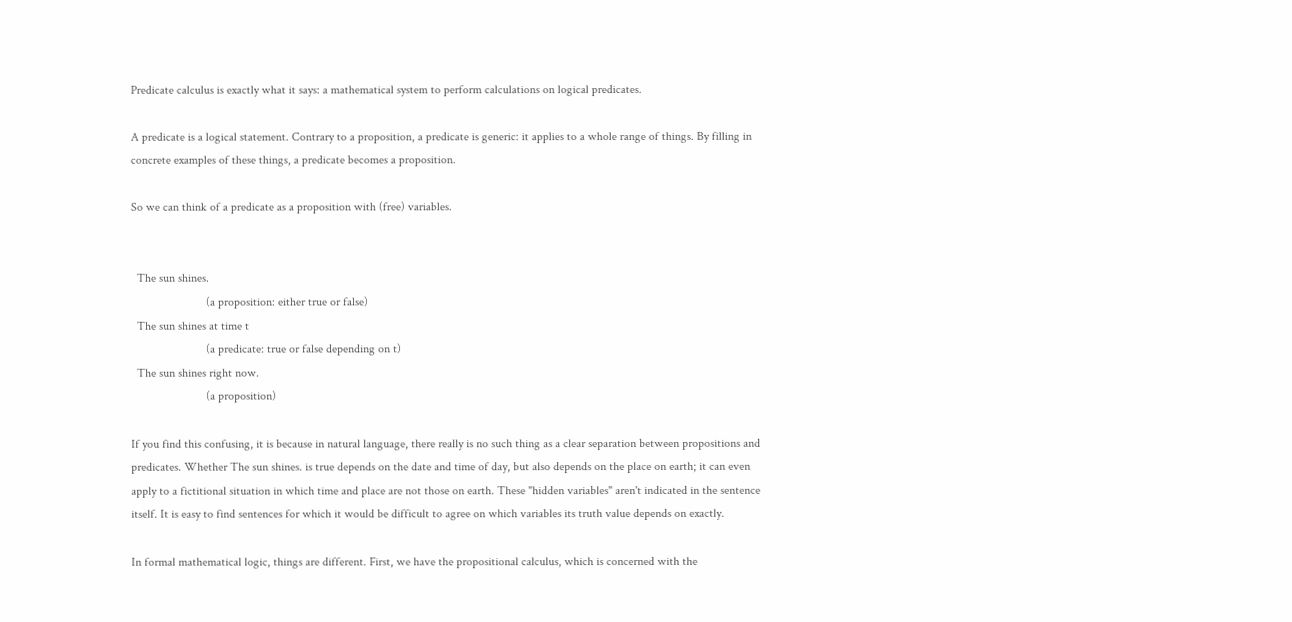Predicate calculus is exactly what it says: a mathematical system to perform calculations on logical predicates.

A predicate is a logical statement. Contrary to a proposition, a predicate is generic: it applies to a whole range of things. By filling in concrete examples of these things, a predicate becomes a proposition.

So we can think of a predicate as a proposition with (free) variables.


  The sun shines.
                         (a proposition: either true or false)
  The sun shines at time t
                         (a predicate: true or false depending on t)
  The sun shines right now.
                         (a proposition)

If you find this confusing, it is because in natural language, there really is no such thing as a clear separation between propositions and predicates. Whether The sun shines. is true depends on the date and time of day, but also depends on the place on earth; it can even apply to a fictitional situation in which time and place are not those on earth. These "hidden variables" aren't indicated in the sentence itself. It is easy to find sentences for which it would be difficult to agree on which variables its truth value depends on exactly.

In formal mathematical logic, things are different. First, we have the propositional calculus, which is concerned with the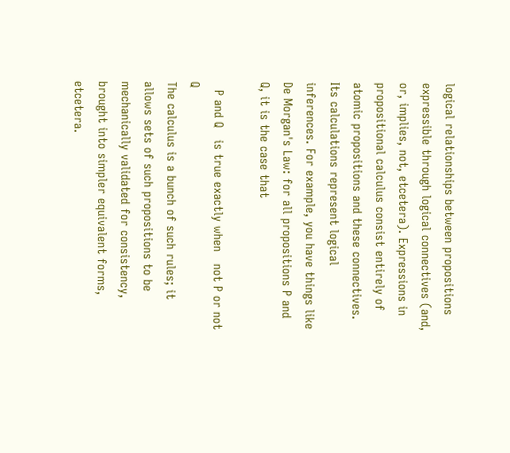logical relationships between propositions expressible through logical connectives (and, or, implies, not, etcetera). Expressions in propositional calculus consist entirely of atomic propositions and these connectives. Its calculations represent logical inferences. For example, you have things like De Morgan's Law: for all propositions P and Q, it is the case that

  P and Q   is true exactly when   not P or not Q
The calculus is a bunch of such rules; it allows sets of such propositions to be mechanically validated for consistency, brought into simpler equivalent forms, etcetera.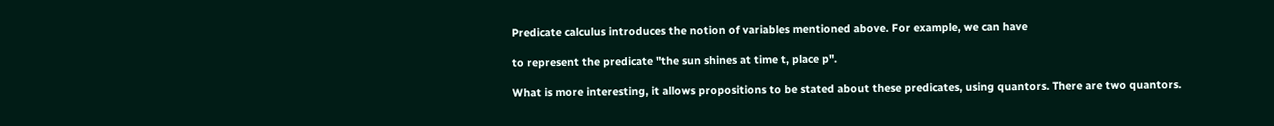Predicate calculus introduces the notion of variables mentioned above. For example, we can have

to represent the predicate "the sun shines at time t, place p".

What is more interesting, it allows propositions to be stated about these predicates, using quantors. There are two quantors.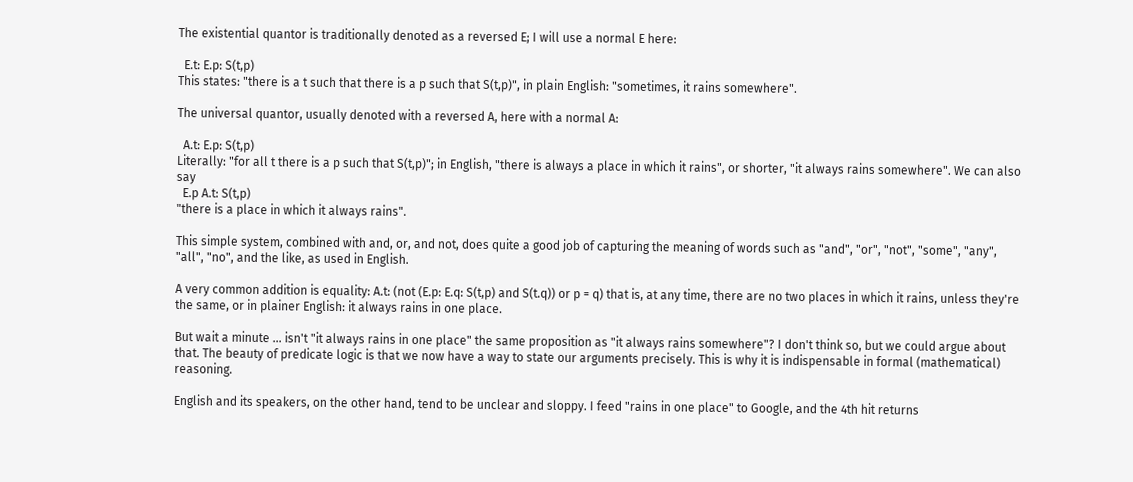The existential quantor is traditionally denoted as a reversed E; I will use a normal E here:

  E.t: E.p: S(t,p)
This states: "there is a t such that there is a p such that S(t,p)", in plain English: "sometimes, it rains somewhere".

The universal quantor, usually denoted with a reversed A, here with a normal A:

  A.t: E.p: S(t,p)
Literally: "for all t there is a p such that S(t,p)"; in English, "there is always a place in which it rains", or shorter, "it always rains somewhere". We can also say
  E.p A.t: S(t,p)
"there is a place in which it always rains".

This simple system, combined with and, or, and not, does quite a good job of capturing the meaning of words such as "and", "or", "not", "some", "any", "all", "no", and the like, as used in English.

A very common addition is equality: A.t: (not (E.p: E.q: S(t,p) and S(t.q)) or p = q) that is, at any time, there are no two places in which it rains, unless they're the same, or in plainer English: it always rains in one place.

But wait a minute ... isn't "it always rains in one place" the same proposition as "it always rains somewhere"? I don't think so, but we could argue about that. The beauty of predicate logic is that we now have a way to state our arguments precisely. This is why it is indispensable in formal (mathematical) reasoning.

English and its speakers, on the other hand, tend to be unclear and sloppy. I feed "rains in one place" to Google, and the 4th hit returns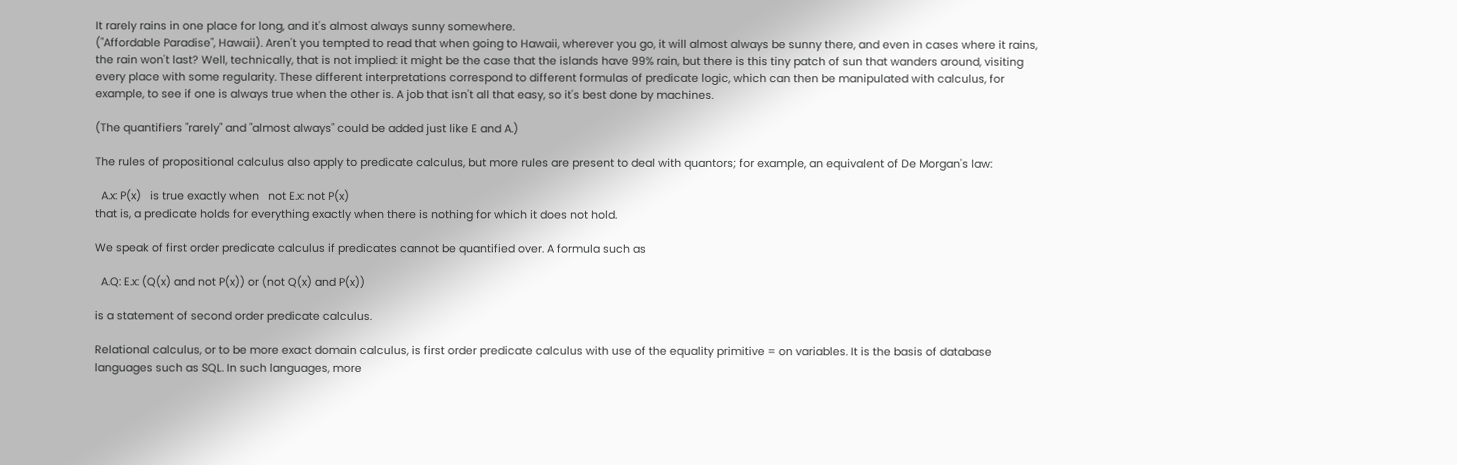It rarely rains in one place for long, and it's almost always sunny somewhere.
("Affordable Paradise", Hawaii). Aren't you tempted to read that when going to Hawaii, wherever you go, it will almost always be sunny there, and even in cases where it rains, the rain won't last? Well, technically, that is not implied: it might be the case that the islands have 99% rain, but there is this tiny patch of sun that wanders around, visiting every place with some regularity. These different interpretations correspond to different formulas of predicate logic, which can then be manipulated with calculus, for example, to see if one is always true when the other is. A job that isn't all that easy, so it's best done by machines.

(The quantifiers "rarely" and "almost always" could be added just like E and A.)

The rules of propositional calculus also apply to predicate calculus, but more rules are present to deal with quantors; for example, an equivalent of De Morgan's law:

  A.x: P(x)   is true exactly when   not E.x: not P(x)
that is, a predicate holds for everything exactly when there is nothing for which it does not hold.

We speak of first order predicate calculus if predicates cannot be quantified over. A formula such as

  A.Q: E.x: (Q(x) and not P(x)) or (not Q(x) and P(x))

is a statement of second order predicate calculus.

Relational calculus, or to be more exact domain calculus, is first order predicate calculus with use of the equality primitive = on variables. It is the basis of database languages such as SQL. In such languages, more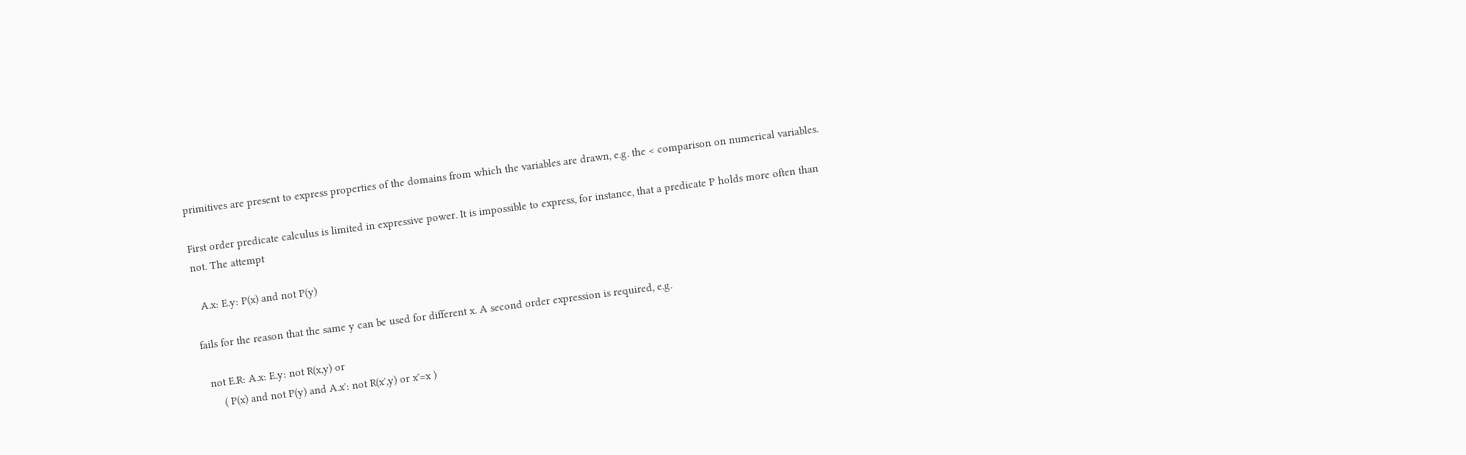primitives are present to express properties of the domains from which the variables are drawn, e.g. the < comparison on numerical variables.

First order predicate calculus is limited in expressive power. It is impossible to express, for instance, that a predicate P holds more often than not. The attempt

  A.x: E.y: P(x) and not P(y)

fails for the reason that the same y can be used for different x. A second order expression is required, e.g.

  not E.R: A.x: E.y: not R(x,y) or
      ( P(x) and not P(y) and A.x': not R(x',y) or x'=x )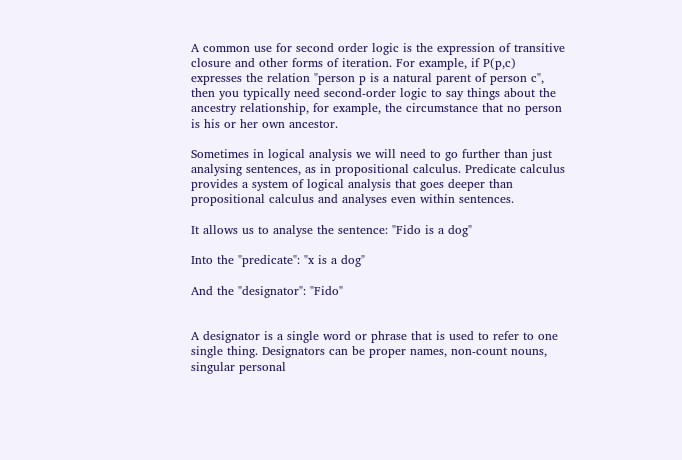A common use for second order logic is the expression of transitive closure and other forms of iteration. For example, if P(p,c) expresses the relation "person p is a natural parent of person c", then you typically need second-order logic to say things about the ancestry relationship, for example, the circumstance that no person is his or her own ancestor.

Sometimes in logical analysis we will need to go further than just analysing sentences, as in propositional calculus. Predicate calculus provides a system of logical analysis that goes deeper than propositional calculus and analyses even within sentences.

It allows us to analyse the sentence: "Fido is a dog"

Into the "predicate": "x is a dog"

And the "designator": "Fido"


A designator is a single word or phrase that is used to refer to one single thing. Designators can be proper names, non-count nouns, singular personal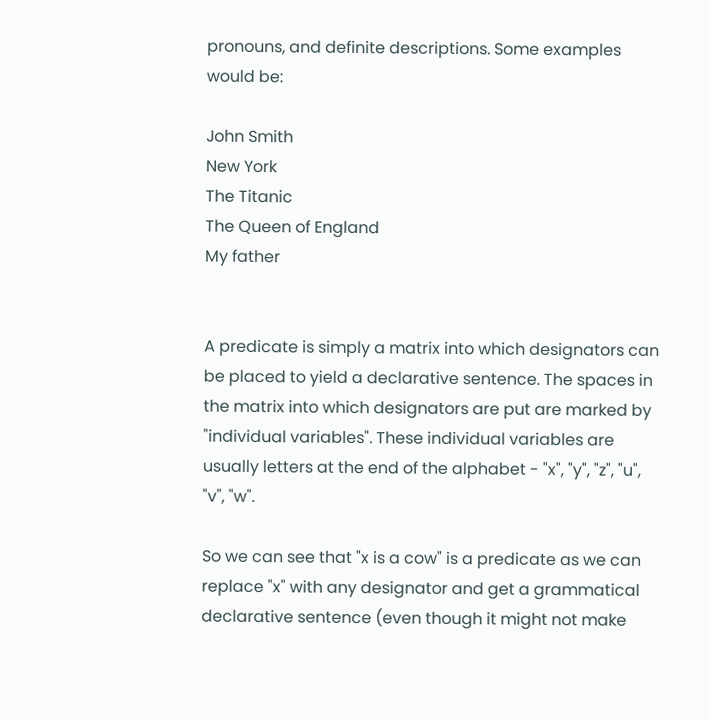pronouns, and definite descriptions. Some examples would be:

John Smith
New York
The Titanic
The Queen of England
My father


A predicate is simply a matrix into which designators can be placed to yield a declarative sentence. The spaces in the matrix into which designators are put are marked by "individual variables". These individual variables are usually letters at the end of the alphabet - "x", "y", "z", "u", "v", "w".

So we can see that "x is a cow" is a predicate as we can replace "x" with any designator and get a grammatical declarative sentence (even though it might not make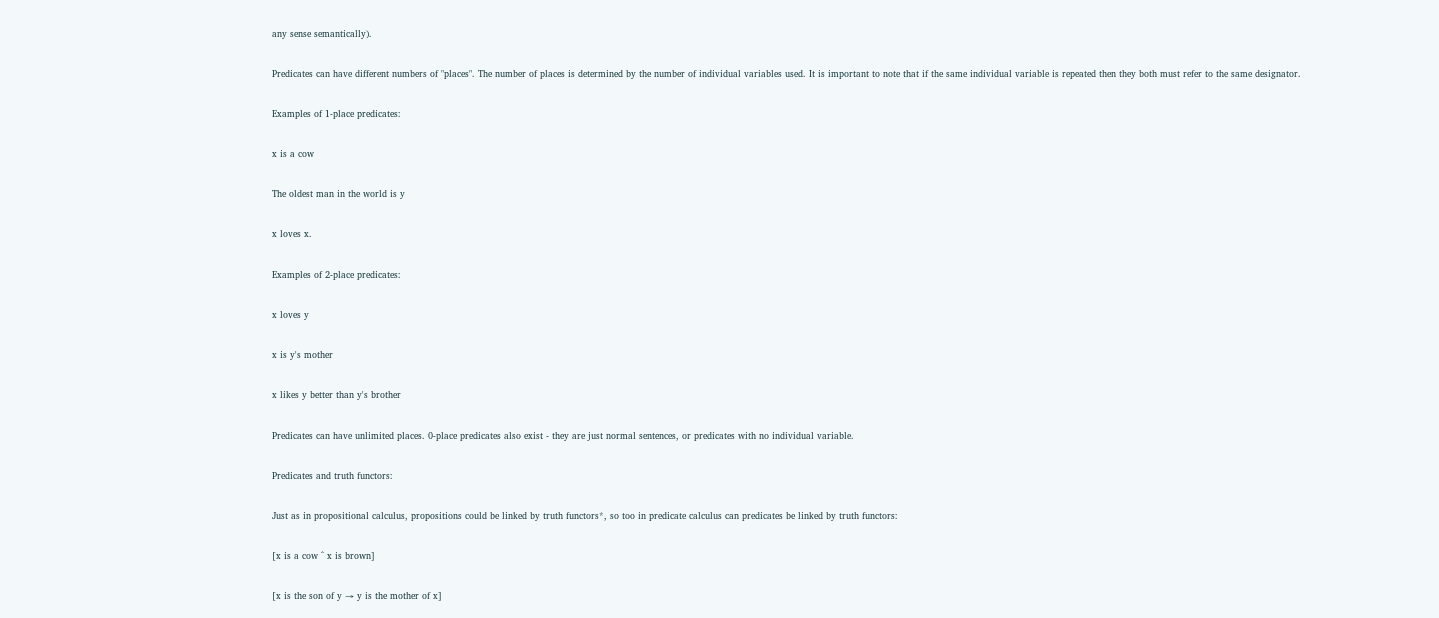any sense semantically).

Predicates can have different numbers of "places". The number of places is determined by the number of individual variables used. It is important to note that if the same individual variable is repeated then they both must refer to the same designator.

Examples of 1-place predicates:

x is a cow

The oldest man in the world is y

x loves x.

Examples of 2-place predicates:

x loves y

x is y's mother

x likes y better than y's brother

Predicates can have unlimited places. 0-place predicates also exist - they are just normal sentences, or predicates with no individual variable.

Predicates and truth functors:

Just as in propositional calculus, propositions could be linked by truth functors*, so too in predicate calculus can predicates be linked by truth functors:

[x is a cow ^ x is brown]

[x is the son of y → y is the mother of x]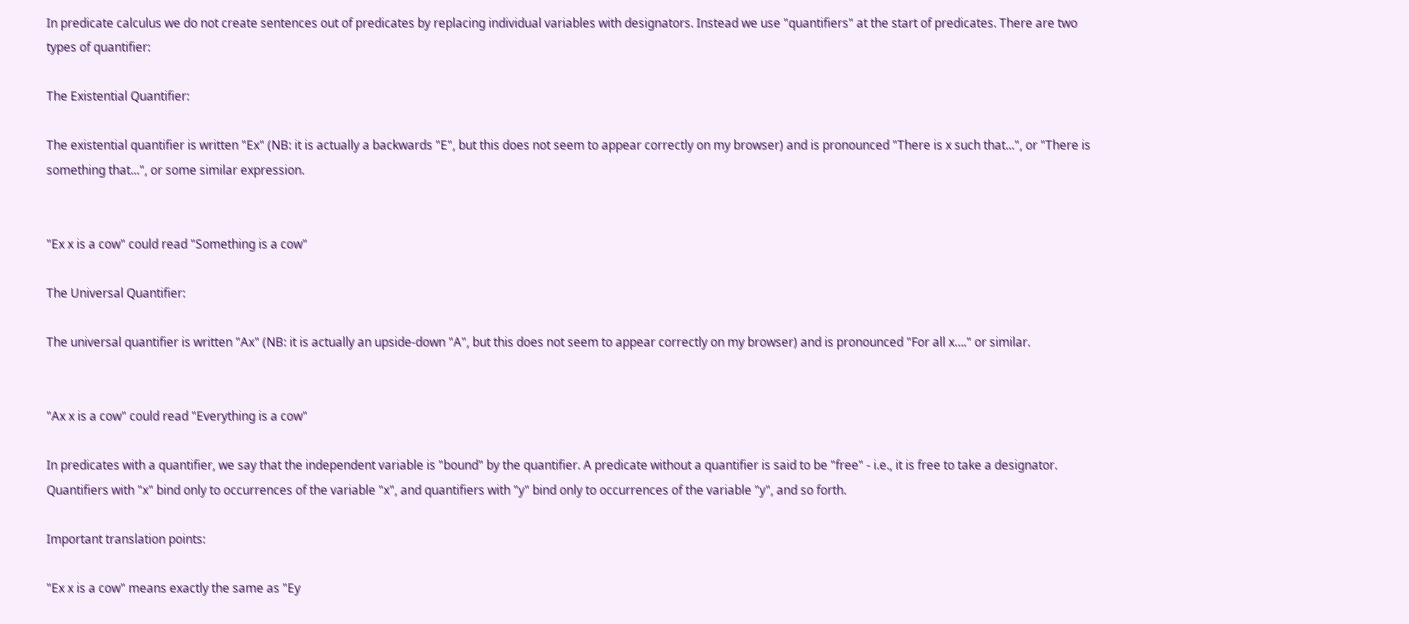In predicate calculus we do not create sentences out of predicates by replacing individual variables with designators. Instead we use "quantifiers" at the start of predicates. There are two types of quantifier:

The Existential Quantifier:

The existential quantifier is written "Ex" (NB: it is actually a backwards "E", but this does not seem to appear correctly on my browser) and is pronounced "There is x such that...", or "There is something that...", or some similar expression.


"Ex x is a cow" could read "Something is a cow"

The Universal Quantifier:

The universal quantifier is written "Ax" (NB: it is actually an upside-down "A", but this does not seem to appear correctly on my browser) and is pronounced "For all x…." or similar.


"Ax x is a cow" could read "Everything is a cow"

In predicates with a quantifier, we say that the independent variable is "bound" by the quantifier. A predicate without a quantifier is said to be "free" - i.e., it is free to take a designator. Quantifiers with "x" bind only to occurrences of the variable "x", and quantifiers with "y" bind only to occurrences of the variable "y", and so forth.

Important translation points:

"Ex x is a cow" means exactly the same as "Ey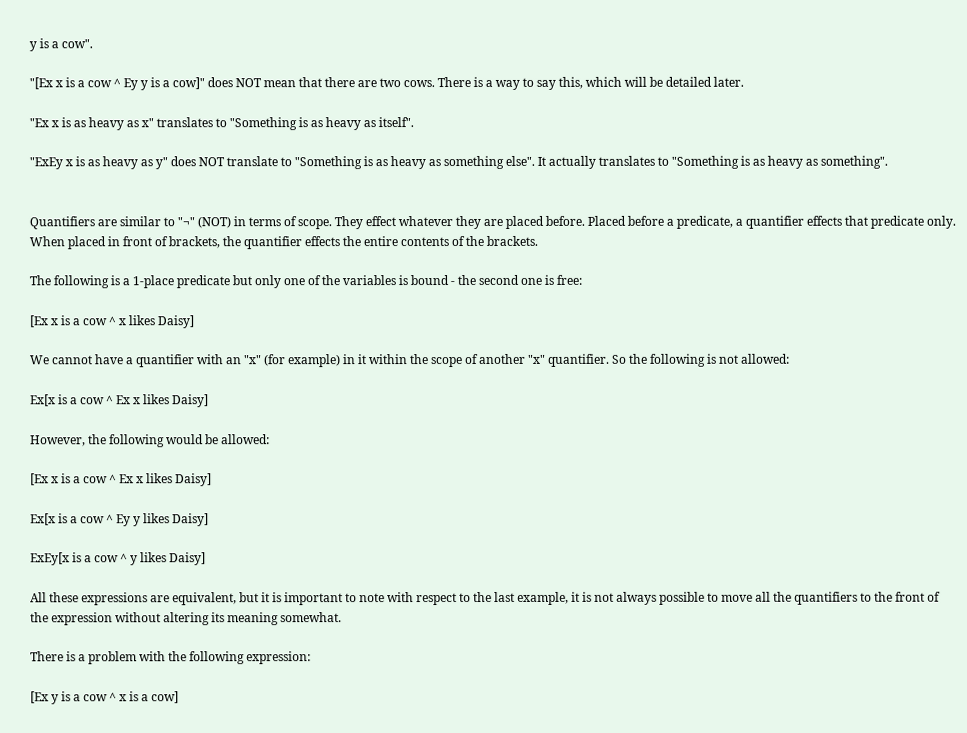y is a cow".

"[Ex x is a cow ^ Ey y is a cow]" does NOT mean that there are two cows. There is a way to say this, which will be detailed later.

"Ex x is as heavy as x" translates to "Something is as heavy as itself".

"ExEy x is as heavy as y" does NOT translate to "Something is as heavy as something else". It actually translates to "Something is as heavy as something".


Quantifiers are similar to "¬" (NOT) in terms of scope. They effect whatever they are placed before. Placed before a predicate, a quantifier effects that predicate only. When placed in front of brackets, the quantifier effects the entire contents of the brackets.

The following is a 1-place predicate but only one of the variables is bound - the second one is free:

[Ex x is a cow ^ x likes Daisy]

We cannot have a quantifier with an "x" (for example) in it within the scope of another "x" quantifier. So the following is not allowed:

Ex[x is a cow ^ Ex x likes Daisy]

However, the following would be allowed:

[Ex x is a cow ^ Ex x likes Daisy]

Ex[x is a cow ^ Ey y likes Daisy]

ExEy[x is a cow ^ y likes Daisy]

All these expressions are equivalent, but it is important to note with respect to the last example, it is not always possible to move all the quantifiers to the front of the expression without altering its meaning somewhat.

There is a problem with the following expression:

[Ex y is a cow ^ x is a cow]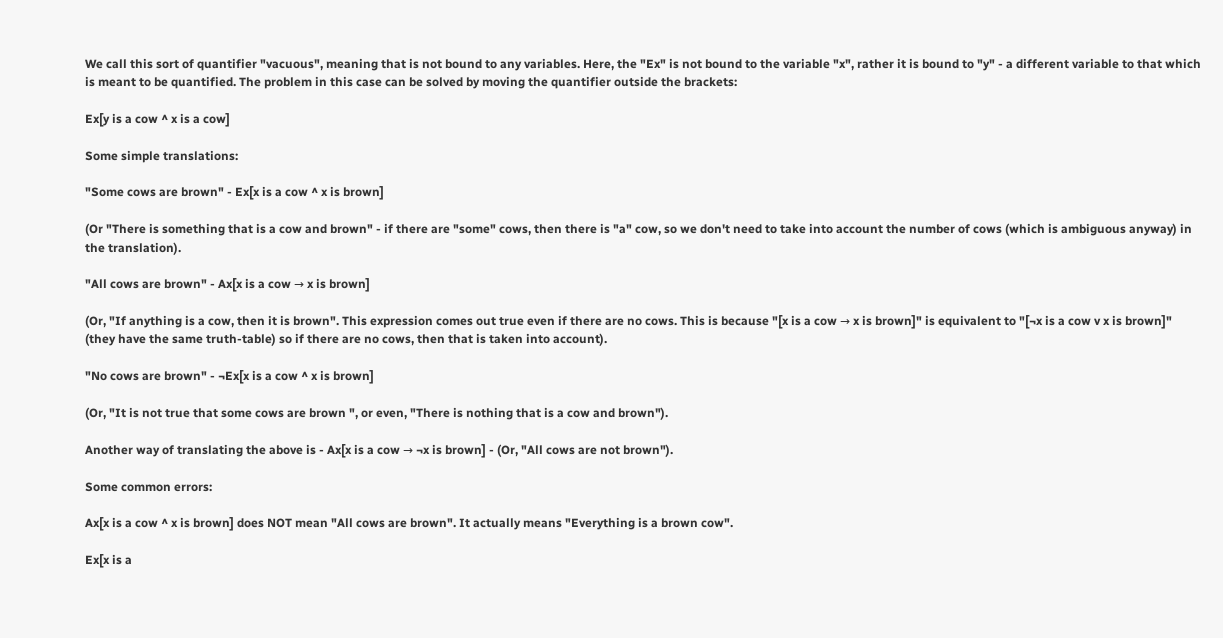We call this sort of quantifier "vacuous", meaning that is not bound to any variables. Here, the "Ex" is not bound to the variable "x", rather it is bound to "y" - a different variable to that which is meant to be quantified. The problem in this case can be solved by moving the quantifier outside the brackets:

Ex[y is a cow ^ x is a cow]

Some simple translations:

"Some cows are brown" - Ex[x is a cow ^ x is brown]

(Or "There is something that is a cow and brown" - if there are "some" cows, then there is "a" cow, so we don't need to take into account the number of cows (which is ambiguous anyway) in the translation).

"All cows are brown" - Ax[x is a cow → x is brown]

(Or, "If anything is a cow, then it is brown". This expression comes out true even if there are no cows. This is because "[x is a cow → x is brown]" is equivalent to "[¬x is a cow v x is brown]" (they have the same truth-table) so if there are no cows, then that is taken into account).

"No cows are brown" - ¬Ex[x is a cow ^ x is brown]

(Or, "It is not true that some cows are brown ", or even, "There is nothing that is a cow and brown").

Another way of translating the above is - Ax[x is a cow → ¬x is brown] - (Or, "All cows are not brown").

Some common errors:

Ax[x is a cow ^ x is brown] does NOT mean "All cows are brown". It actually means "Everything is a brown cow".

Ex[x is a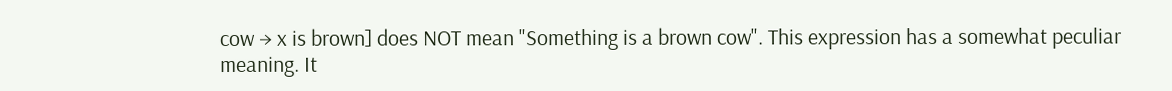cow → x is brown] does NOT mean "Something is a brown cow". This expression has a somewhat peculiar meaning. It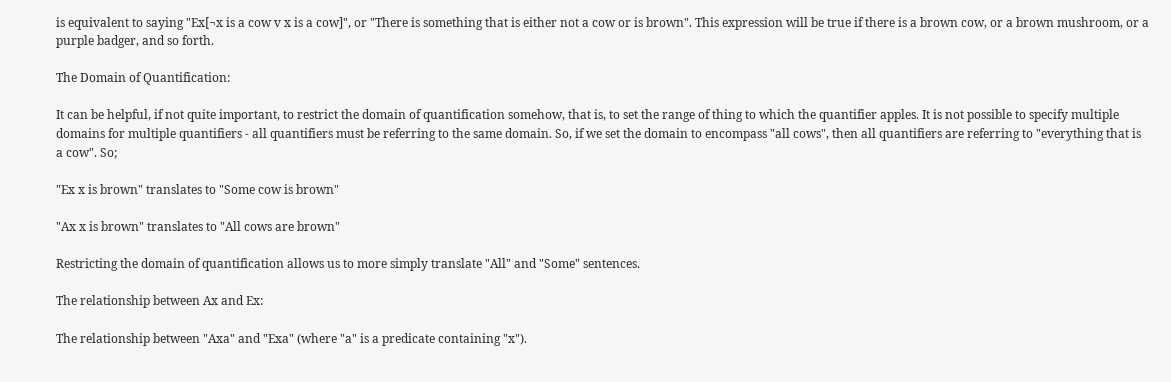is equivalent to saying "Ex[¬x is a cow v x is a cow]", or "There is something that is either not a cow or is brown". This expression will be true if there is a brown cow, or a brown mushroom, or a purple badger, and so forth.

The Domain of Quantification:

It can be helpful, if not quite important, to restrict the domain of quantification somehow, that is, to set the range of thing to which the quantifier apples. It is not possible to specify multiple domains for multiple quantifiers - all quantifiers must be referring to the same domain. So, if we set the domain to encompass "all cows", then all quantifiers are referring to "everything that is a cow". So;

"Ex x is brown" translates to "Some cow is brown"

"Ax x is brown" translates to "All cows are brown"

Restricting the domain of quantification allows us to more simply translate "All" and "Some" sentences.

The relationship between Ax and Ex:

The relationship between "Axa" and "Exa" (where "a" is a predicate containing "x").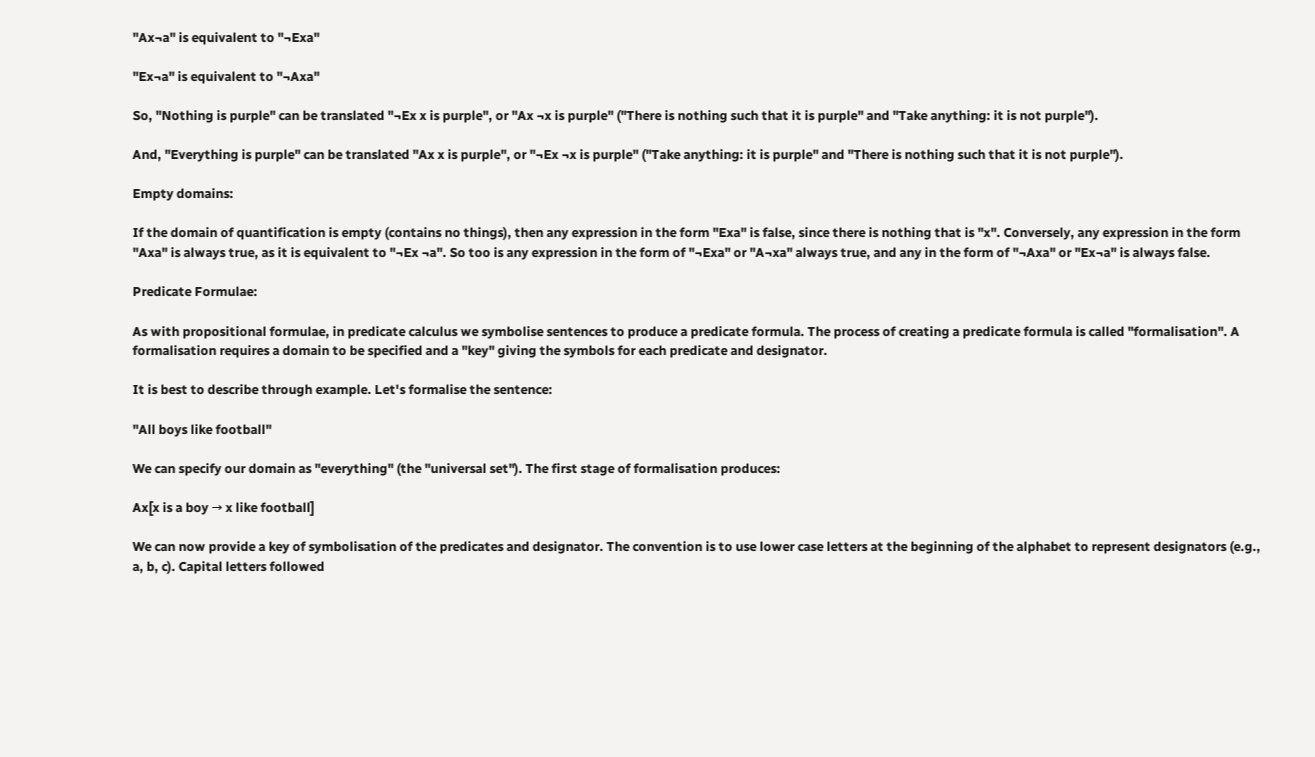"Ax¬a" is equivalent to "¬Exa"

"Ex¬a" is equivalent to "¬Axa"

So, "Nothing is purple" can be translated "¬Ex x is purple", or "Ax ¬x is purple" ("There is nothing such that it is purple" and "Take anything: it is not purple").

And, "Everything is purple" can be translated "Ax x is purple", or "¬Ex ¬x is purple" ("Take anything: it is purple" and "There is nothing such that it is not purple").

Empty domains:

If the domain of quantification is empty (contains no things), then any expression in the form "Exa" is false, since there is nothing that is "x". Conversely, any expression in the form "Axa" is always true, as it is equivalent to "¬Ex ¬a". So too is any expression in the form of "¬Exa" or "A¬xa" always true, and any in the form of "¬Axa" or "Ex¬a" is always false.

Predicate Formulae:

As with propositional formulae, in predicate calculus we symbolise sentences to produce a predicate formula. The process of creating a predicate formula is called "formalisation". A formalisation requires a domain to be specified and a "key" giving the symbols for each predicate and designator.

It is best to describe through example. Let's formalise the sentence:

"All boys like football"

We can specify our domain as "everything" (the "universal set"). The first stage of formalisation produces:

Ax[x is a boy → x like football]

We can now provide a key of symbolisation of the predicates and designator. The convention is to use lower case letters at the beginning of the alphabet to represent designators (e.g., a, b, c). Capital letters followed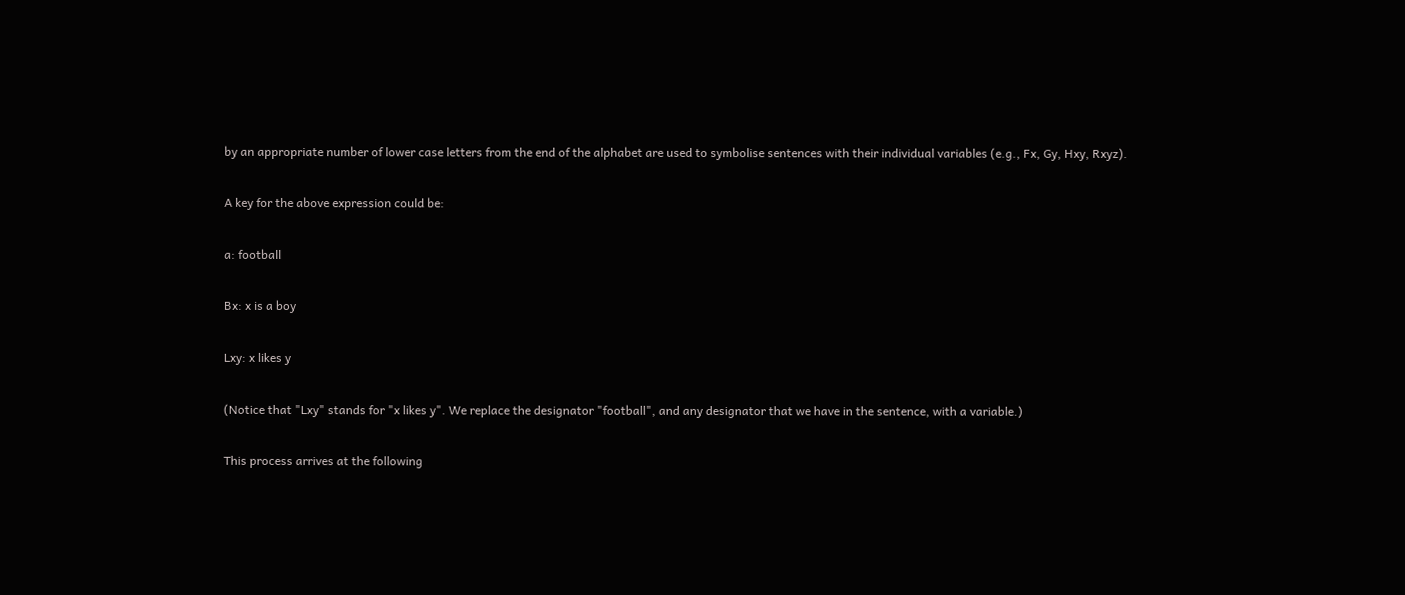by an appropriate number of lower case letters from the end of the alphabet are used to symbolise sentences with their individual variables (e.g., Fx, Gy, Hxy, Rxyz).

A key for the above expression could be:

a: football

Bx: x is a boy

Lxy: x likes y

(Notice that "Lxy" stands for "x likes y". We replace the designator "football", and any designator that we have in the sentence, with a variable.)

This process arrives at the following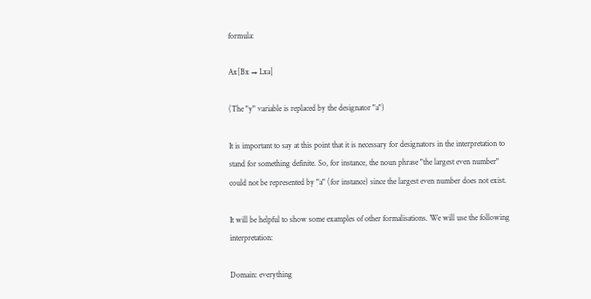formula:

Ax[Bx → Lxa]

(The "y" variable is replaced by the designator "a")

It is important to say at this point that it is necessary for designators in the interpretation to stand for something definite. So, for instance, the noun phrase "the largest even number" could not be represented by "a" (for instance) since the largest even number does not exist.

It will be helpful to show some examples of other formalisations. We will use the following interpretation:

Domain: everything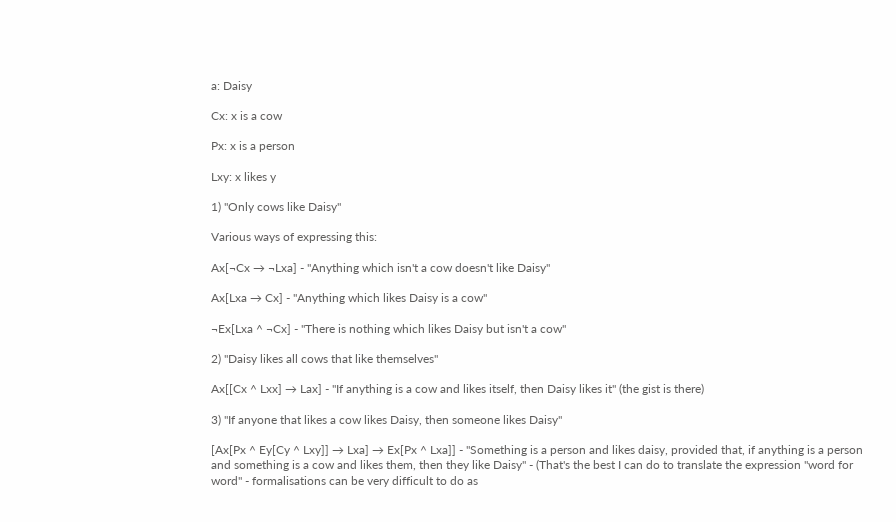a: Daisy

Cx: x is a cow

Px: x is a person

Lxy: x likes y

1) "Only cows like Daisy"

Various ways of expressing this:

Ax[¬Cx → ¬Lxa] - "Anything which isn't a cow doesn't like Daisy"

Ax[Lxa → Cx] - "Anything which likes Daisy is a cow"

¬Ex[Lxa ^ ¬Cx] - "There is nothing which likes Daisy but isn't a cow"

2) "Daisy likes all cows that like themselves"

Ax[[Cx ^ Lxx] → Lax] - "If anything is a cow and likes itself, then Daisy likes it" (the gist is there)

3) "If anyone that likes a cow likes Daisy, then someone likes Daisy"

[Ax[Px ^ Ey[Cy ^ Lxy]] → Lxa] → Ex[Px ^ Lxa]] - "Something is a person and likes daisy, provided that, if anything is a person and something is a cow and likes them, then they like Daisy" - (That's the best I can do to translate the expression "word for word" - formalisations can be very difficult to do as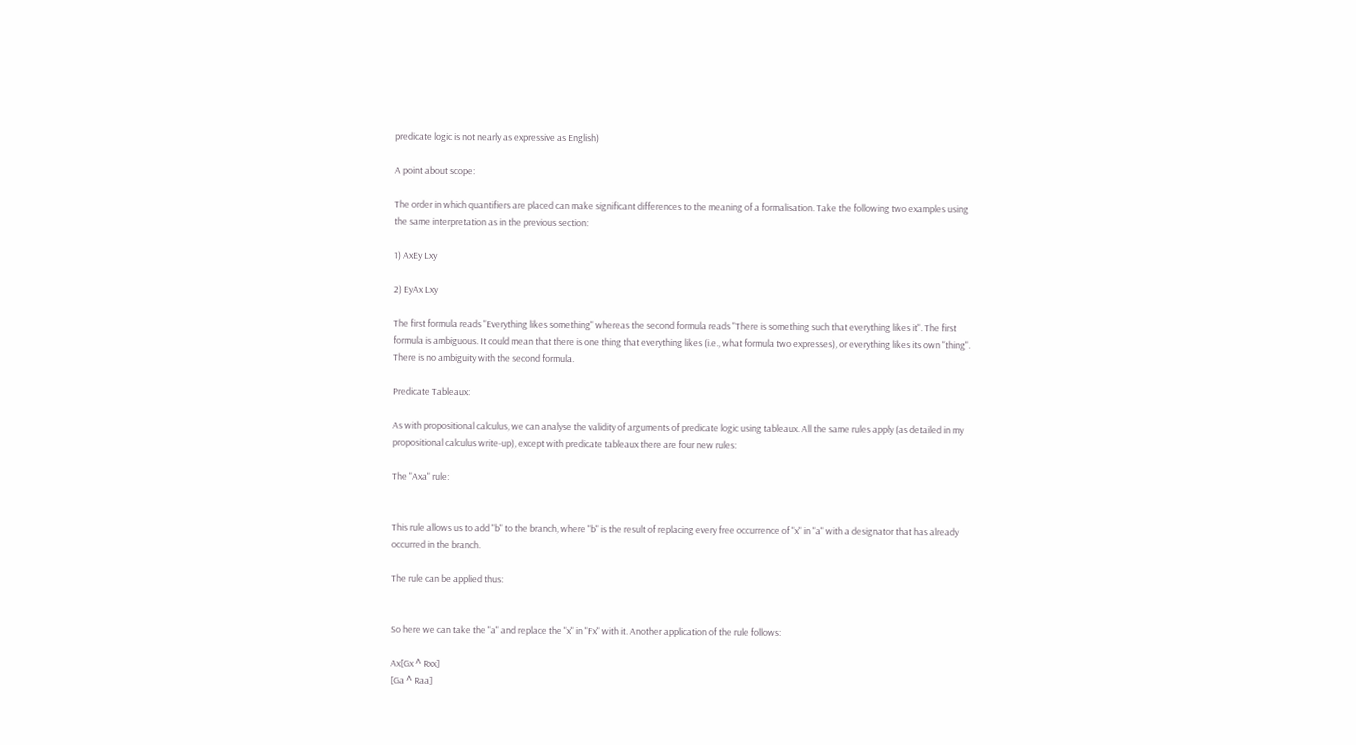predicate logic is not nearly as expressive as English)

A point about scope:

The order in which quantifiers are placed can make significant differences to the meaning of a formalisation. Take the following two examples using the same interpretation as in the previous section:

1) AxEy Lxy

2) EyAx Lxy

The first formula reads "Everything likes something" whereas the second formula reads "There is something such that everything likes it". The first formula is ambiguous. It could mean that there is one thing that everything likes (i.e., what formula two expresses), or everything likes its own "thing". There is no ambiguity with the second formula.

Predicate Tableaux:

As with propositional calculus, we can analyse the validity of arguments of predicate logic using tableaux. All the same rules apply (as detailed in my propositional calculus write-up), except with predicate tableaux there are four new rules:

The "Axa" rule:


This rule allows us to add "b" to the branch, where "b" is the result of replacing every free occurrence of "x" in "a" with a designator that has already occurred in the branch.

The rule can be applied thus:


So here we can take the "a" and replace the "x" in "Fx" with it. Another application of the rule follows:

Ax[Gx ^ Rxx]
[Ga ^ Raa]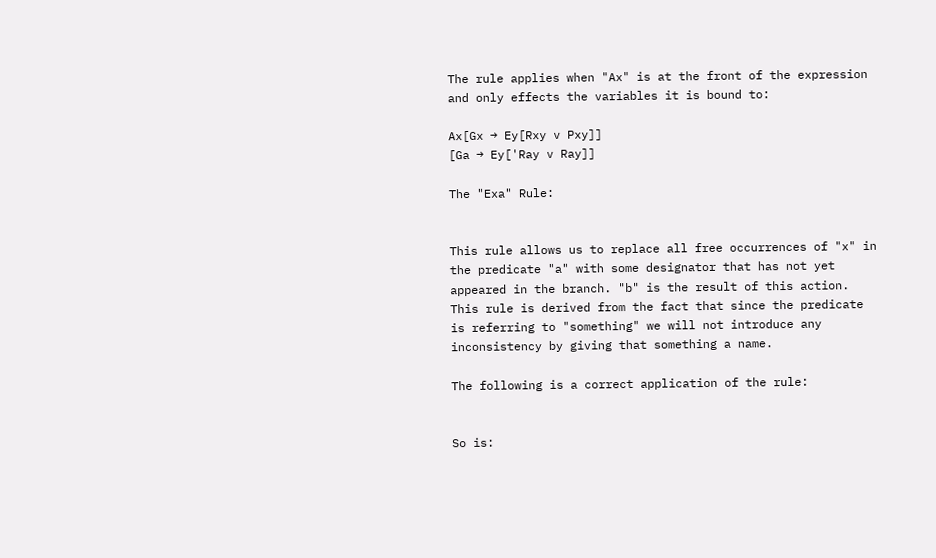The rule applies when "Ax" is at the front of the expression and only effects the variables it is bound to:

Ax[Gx → Ey[Rxy v Pxy]]
[Ga → Ey['Ray v Ray]]

The "Exa" Rule:


This rule allows us to replace all free occurrences of "x" in the predicate "a" with some designator that has not yet appeared in the branch. "b" is the result of this action. This rule is derived from the fact that since the predicate is referring to "something" we will not introduce any inconsistency by giving that something a name.

The following is a correct application of the rule:


So is: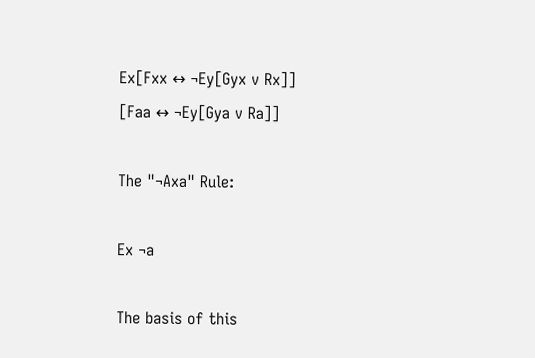Ex[Fxx ↔ ¬Ey[Gyx v Rx]]
[Faa ↔ ¬Ey[Gya v Ra]]

The "¬Axa" Rule:

Ex ¬a

The basis of this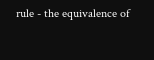rule - the equivalence of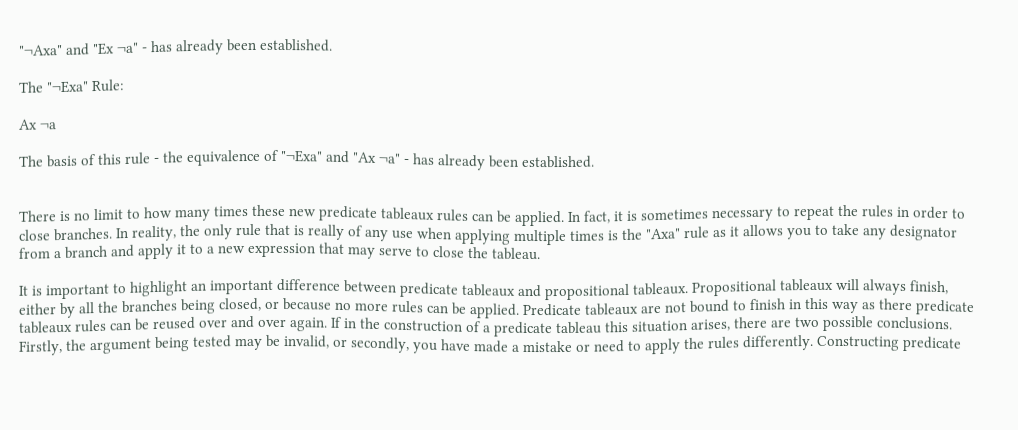"¬Axa" and "Ex ¬a" - has already been established.

The "¬Exa" Rule:

Ax ¬a

The basis of this rule - the equivalence of "¬Exa" and "Ax ¬a" - has already been established.


There is no limit to how many times these new predicate tableaux rules can be applied. In fact, it is sometimes necessary to repeat the rules in order to close branches. In reality, the only rule that is really of any use when applying multiple times is the "Axa" rule as it allows you to take any designator from a branch and apply it to a new expression that may serve to close the tableau.

It is important to highlight an important difference between predicate tableaux and propositional tableaux. Propositional tableaux will always finish, either by all the branches being closed, or because no more rules can be applied. Predicate tableaux are not bound to finish in this way as there predicate tableaux rules can be reused over and over again. If in the construction of a predicate tableau this situation arises, there are two possible conclusions. Firstly, the argument being tested may be invalid, or secondly, you have made a mistake or need to apply the rules differently. Constructing predicate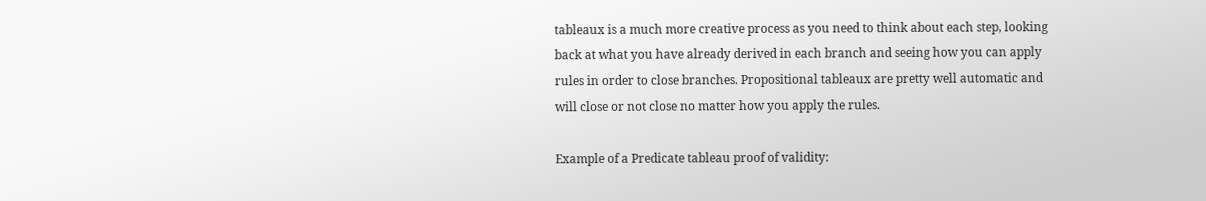tableaux is a much more creative process as you need to think about each step, looking back at what you have already derived in each branch and seeing how you can apply rules in order to close branches. Propositional tableaux are pretty well automatic and will close or not close no matter how you apply the rules.

Example of a Predicate tableau proof of validity: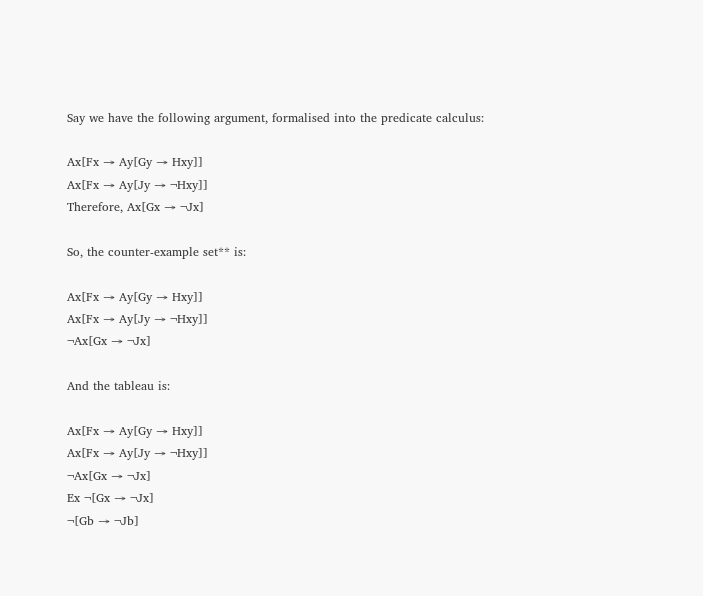Say we have the following argument, formalised into the predicate calculus:

Ax[Fx → Ay[Gy → Hxy]]
Ax[Fx → Ay[Jy → ¬Hxy]]
Therefore, Ax[Gx → ¬Jx]

So, the counter-example set** is:

Ax[Fx → Ay[Gy → Hxy]]
Ax[Fx → Ay[Jy → ¬Hxy]]
¬Ax[Gx → ¬Jx]

And the tableau is:

Ax[Fx → Ay[Gy → Hxy]]
Ax[Fx → Ay[Jy → ¬Hxy]]
¬Ax[Gx → ¬Jx]
Ex ¬[Gx → ¬Jx]
¬[Gb → ¬Jb]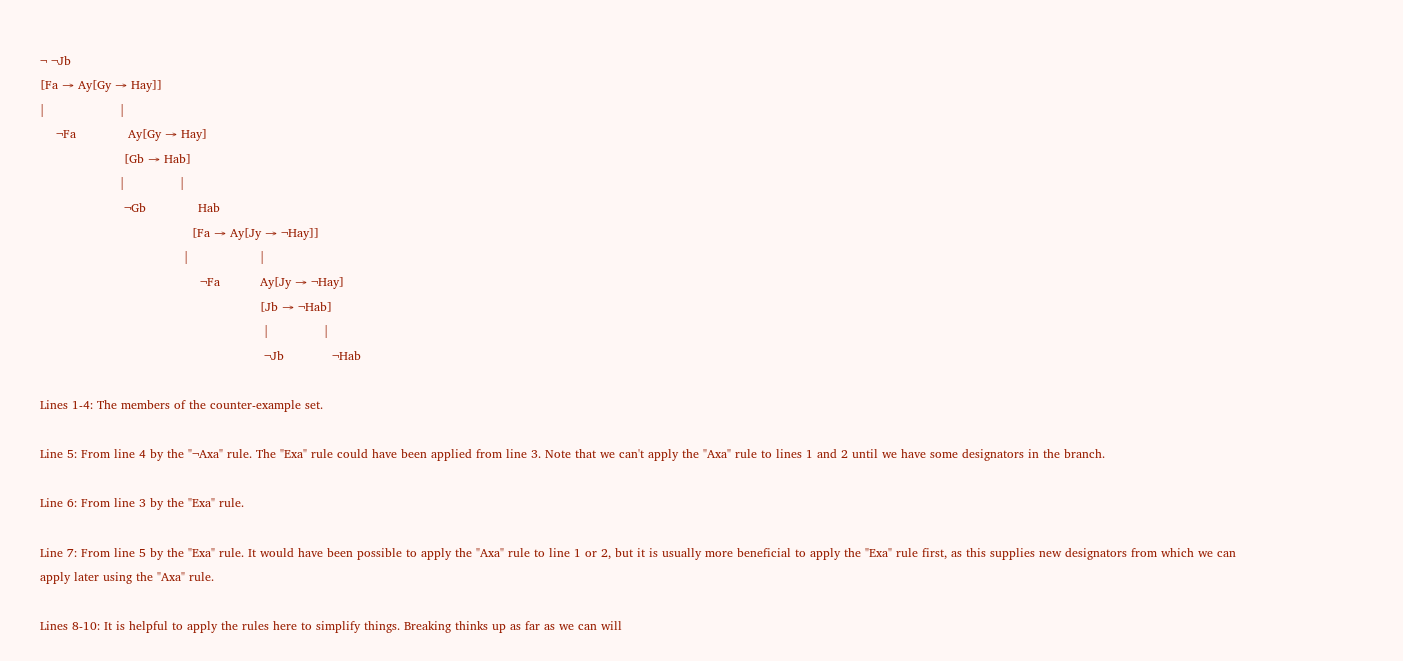¬ ¬Jb
[Fa → Ay[Gy → Hay]]
|                   |
    ¬Fa             Ay[Gy → Hay]
                     [Gb → Hab]
                    |              |
                     ¬Gb             Hab
                                      [Fa → Ay[Jy → ¬Hay]]
                                    |                  |
                                        ¬Fa          Ay[Jy → ¬Hay]
                                                       [Jb → ¬Hab]
                                                        |              |
                                                        ¬Jb            ¬Hab

Lines 1-4: The members of the counter-example set.

Line 5: From line 4 by the "¬Axa" rule. The "Exa" rule could have been applied from line 3. Note that we can't apply the "Axa" rule to lines 1 and 2 until we have some designators in the branch.

Line 6: From line 3 by the "Exa" rule.

Line 7: From line 5 by the "Exa" rule. It would have been possible to apply the "Axa" rule to line 1 or 2, but it is usually more beneficial to apply the "Exa" rule first, as this supplies new designators from which we can apply later using the "Axa" rule.

Lines 8-10: It is helpful to apply the rules here to simplify things. Breaking thinks up as far as we can will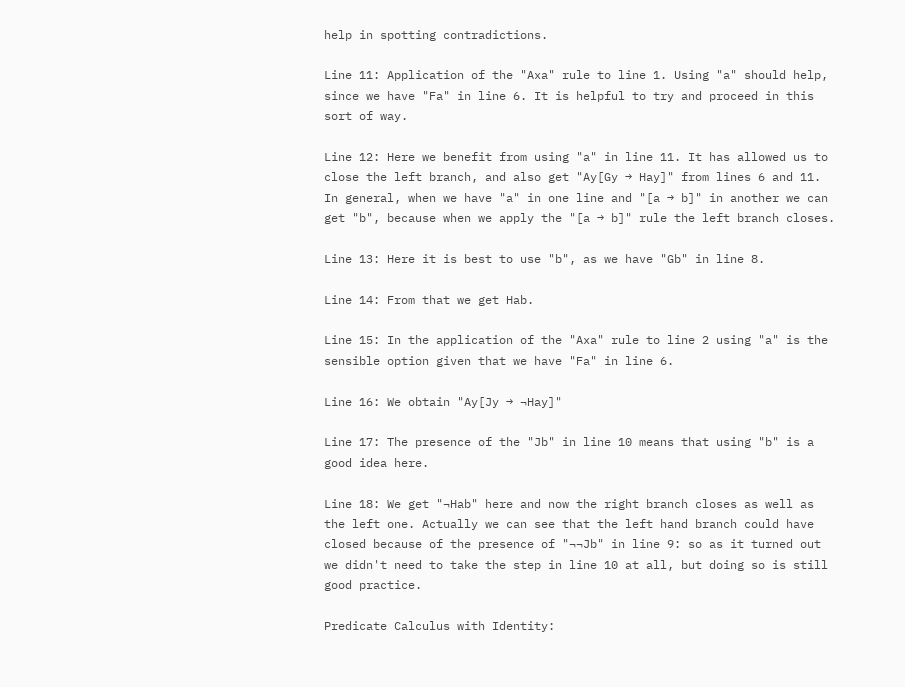help in spotting contradictions.

Line 11: Application of the "Axa" rule to line 1. Using "a" should help, since we have "Fa" in line 6. It is helpful to try and proceed in this sort of way.

Line 12: Here we benefit from using "a" in line 11. It has allowed us to close the left branch, and also get "Ay[Gy → Hay]" from lines 6 and 11. In general, when we have "a" in one line and "[a → b]" in another we can get "b", because when we apply the "[a → b]" rule the left branch closes.

Line 13: Here it is best to use "b", as we have "Gb" in line 8.

Line 14: From that we get Hab.

Line 15: In the application of the "Axa" rule to line 2 using "a" is the sensible option given that we have "Fa" in line 6.

Line 16: We obtain "Ay[Jy → ¬Hay]"

Line 17: The presence of the "Jb" in line 10 means that using "b" is a good idea here.

Line 18: We get "¬Hab" here and now the right branch closes as well as the left one. Actually we can see that the left hand branch could have closed because of the presence of "¬¬Jb" in line 9: so as it turned out we didn't need to take the step in line 10 at all, but doing so is still good practice.

Predicate Calculus with Identity: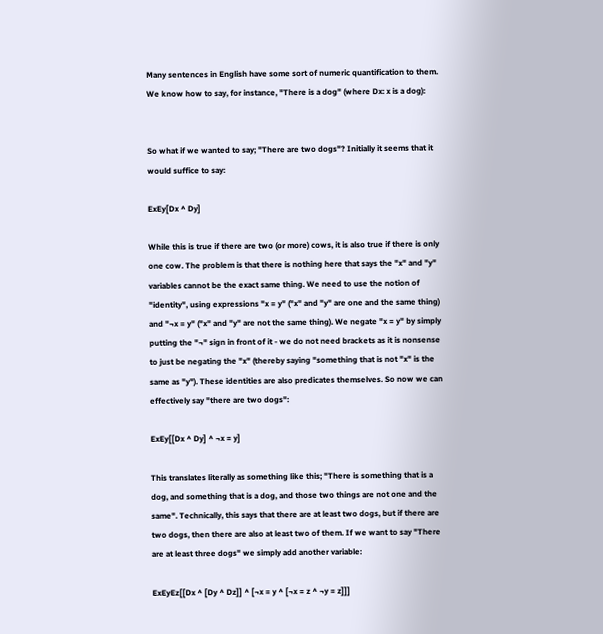Many sentences in English have some sort of numeric quantification to them. We know how to say, for instance, "There is a dog" (where Dx: x is a dog):


So what if we wanted to say; "There are two dogs"? Initially it seems that it would suffice to say:

ExEy[Dx ^ Dy]

While this is true if there are two (or more) cows, it is also true if there is only one cow. The problem is that there is nothing here that says the "x" and "y" variables cannot be the exact same thing. We need to use the notion of "identity", using expressions "x = y" ("x" and "y" are one and the same thing) and "¬x = y" ("x" and "y" are not the same thing). We negate "x = y" by simply putting the "¬" sign in front of it - we do not need brackets as it is nonsense to just be negating the "x" (thereby saying "something that is not "x" is the same as "y"). These identities are also predicates themselves. So now we can effectively say "there are two dogs":

ExEy[[Dx ^ Dy] ^ ¬x = y]

This translates literally as something like this; "There is something that is a dog, and something that is a dog, and those two things are not one and the same". Technically, this says that there are at least two dogs, but if there are two dogs, then there are also at least two of them. If we want to say "There are at least three dogs" we simply add another variable:

ExEyEz[[Dx ^ [Dy ^ Dz]] ^ [¬x = y ^ [¬x = z ^ ¬y = z]]]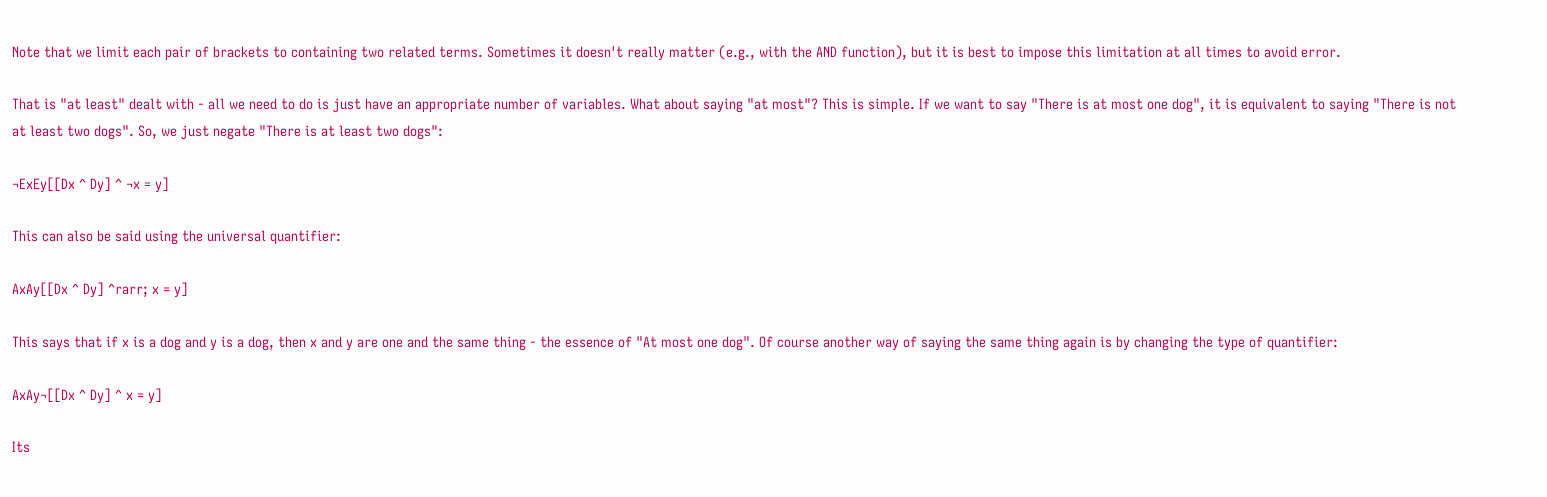Note that we limit each pair of brackets to containing two related terms. Sometimes it doesn't really matter (e.g., with the AND function), but it is best to impose this limitation at all times to avoid error.

That is "at least" dealt with - all we need to do is just have an appropriate number of variables. What about saying "at most"? This is simple. If we want to say "There is at most one dog", it is equivalent to saying "There is not at least two dogs". So, we just negate "There is at least two dogs":

¬ExEy[[Dx ^ Dy] ^ ¬x = y]

This can also be said using the universal quantifier:

AxAy[[Dx ^ Dy] ^rarr; x = y]

This says that if x is a dog and y is a dog, then x and y are one and the same thing - the essence of "At most one dog". Of course another way of saying the same thing again is by changing the type of quantifier:

AxAy¬[[Dx ^ Dy] ^ x = y]

Its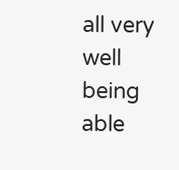all very well being able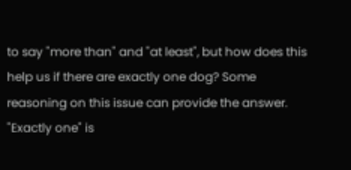to say "more than" and "at least", but how does this help us if there are exactly one dog? Some reasoning on this issue can provide the answer. "Exactly one" is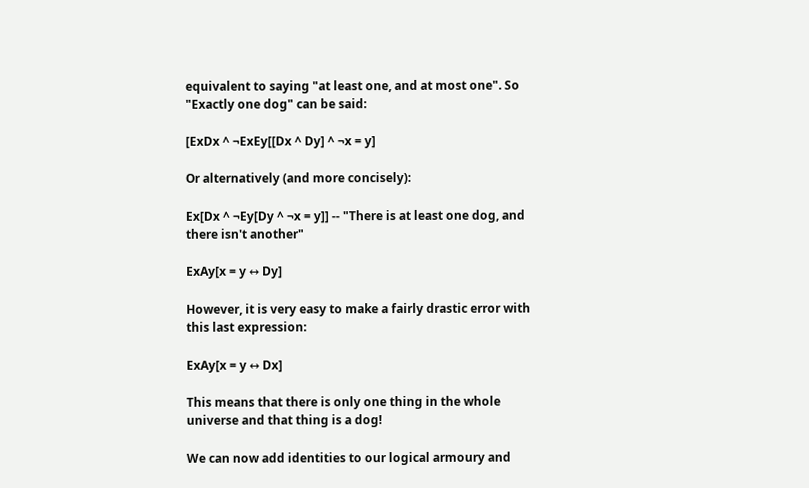equivalent to saying "at least one, and at most one". So "Exactly one dog" can be said:

[ExDx ^ ¬ExEy[[Dx ^ Dy] ^ ¬x = y]

Or alternatively (and more concisely):

Ex[Dx ^ ¬Ey[Dy ^ ¬x = y]] -- "There is at least one dog, and there isn't another"

ExAy[x = y ↔ Dy]

However, it is very easy to make a fairly drastic error with this last expression:

ExAy[x = y ↔ Dx]

This means that there is only one thing in the whole universe and that thing is a dog!

We can now add identities to our logical armoury and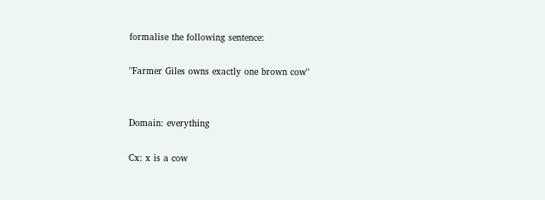formalise the following sentence:

"Farmer Giles owns exactly one brown cow"


Domain: everything

Cx: x is a cow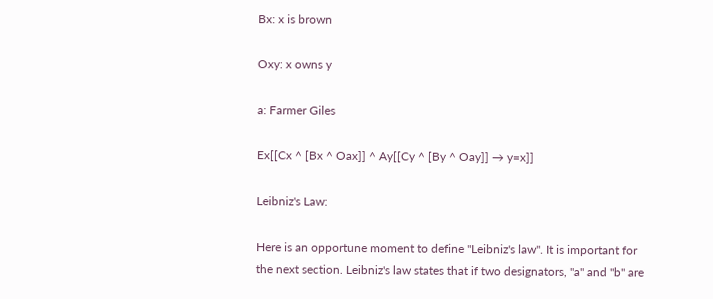Bx: x is brown

Oxy: x owns y

a: Farmer Giles

Ex[[Cx ^ [Bx ^ Oax]] ^ Ay[[Cy ^ [By ^ Oay]] → y=x]]

Leibniz's Law:

Here is an opportune moment to define "Leibniz's law". It is important for the next section. Leibniz's law states that if two designators, "a" and "b" are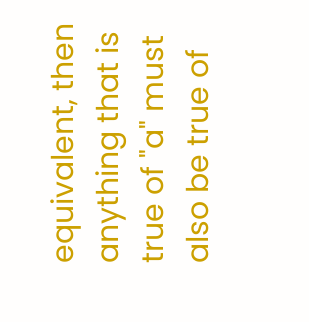equivalent, then anything that is true of "a" must also be true of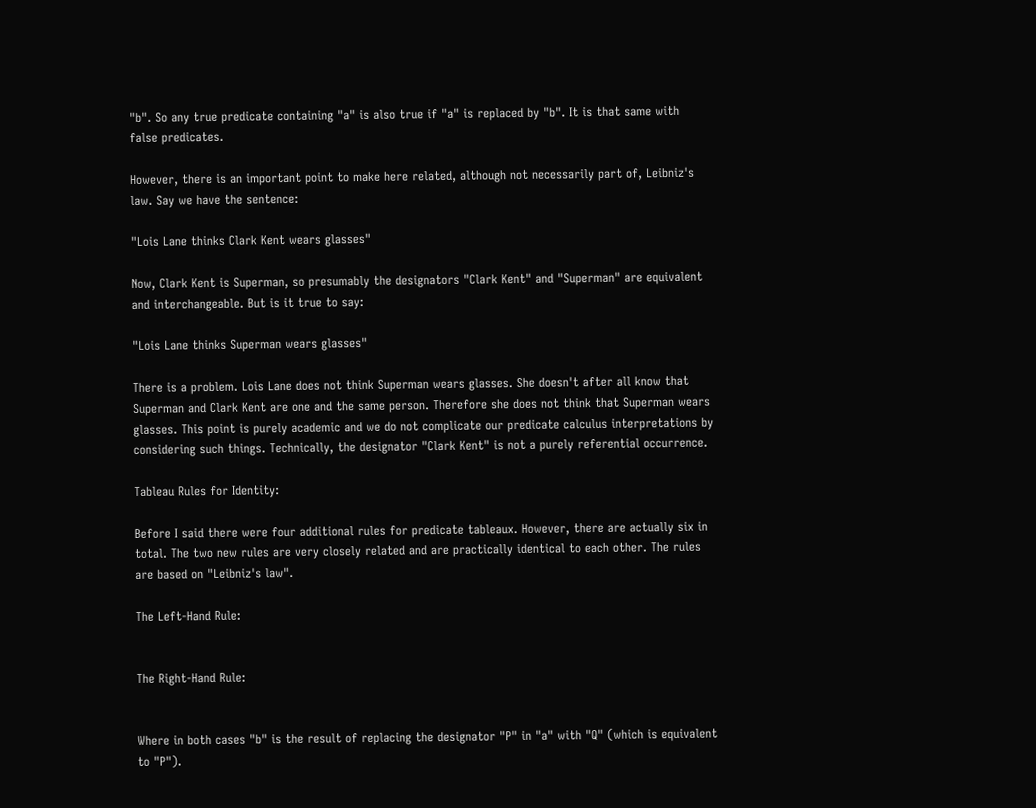"b". So any true predicate containing "a" is also true if "a" is replaced by "b". It is that same with false predicates.

However, there is an important point to make here related, although not necessarily part of, Leibniz's law. Say we have the sentence:

"Lois Lane thinks Clark Kent wears glasses"

Now, Clark Kent is Superman, so presumably the designators "Clark Kent" and "Superman" are equivalent and interchangeable. But is it true to say:

"Lois Lane thinks Superman wears glasses"

There is a problem. Lois Lane does not think Superman wears glasses. She doesn't after all know that Superman and Clark Kent are one and the same person. Therefore she does not think that Superman wears glasses. This point is purely academic and we do not complicate our predicate calculus interpretations by considering such things. Technically, the designator "Clark Kent" is not a purely referential occurrence.

Tableau Rules for Identity:

Before I said there were four additional rules for predicate tableaux. However, there are actually six in total. The two new rules are very closely related and are practically identical to each other. The rules are based on "Leibniz's law".

The Left-Hand Rule:


The Right-Hand Rule:


Where in both cases "b" is the result of replacing the designator "P" in "a" with "Q" (which is equivalent to "P").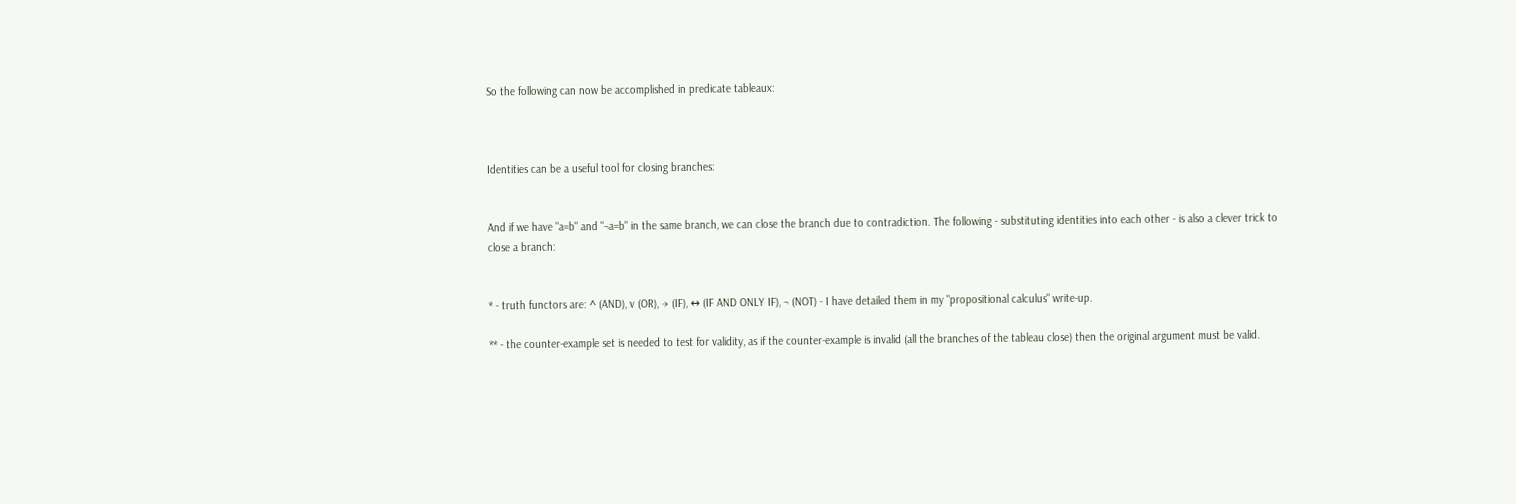So the following can now be accomplished in predicate tableaux:



Identities can be a useful tool for closing branches:


And if we have "a=b" and "¬a=b" in the same branch, we can close the branch due to contradiction. The following - substituting identities into each other - is also a clever trick to close a branch:


* - truth functors are: ^ (AND), v (OR), → (IF), ↔ (IF AND ONLY IF), ¬ (NOT) - I have detailed them in my "propositional calculus" write-up.

** - the counter-example set is needed to test for validity, as if the counter-example is invalid (all the branches of the tableau close) then the original argument must be valid.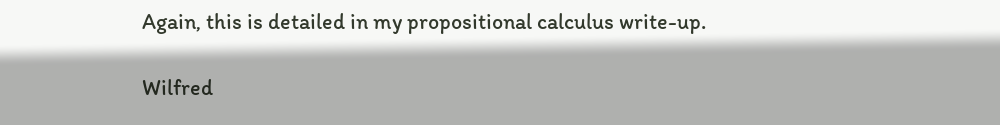Again, this is detailed in my propositional calculus write-up.

Wilfred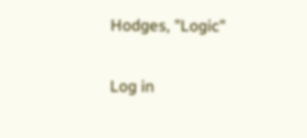Hodges, "Logic"

Log in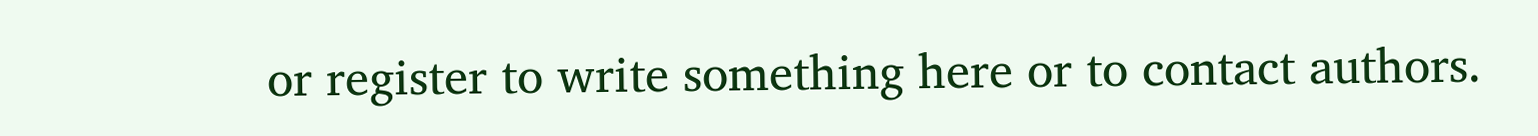or register to write something here or to contact authors.